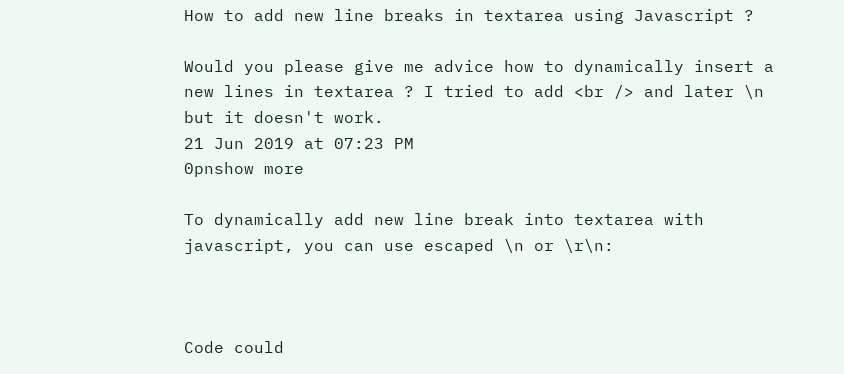How to add new line breaks in textarea using Javascript ?

Would you please give me advice how to dynamically insert a new lines in textarea ? I tried to add <br /> and later \n but it doesn't work.
21 Jun 2019 at 07:23 PM
0pnshow more

To dynamically add new line break into textarea with javascript, you can use escaped \n or \r\n:



Code could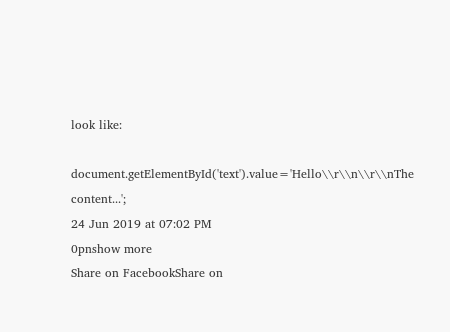look like:

document.getElementById('text').value='Hello\\r\\n\\r\\nThe content...';
24 Jun 2019 at 07:02 PM
0pnshow more
Share on FacebookShare on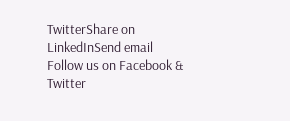TwitterShare on LinkedInSend email
Follow us on Facebook & Twitter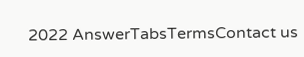2022 AnswerTabsTermsContact us